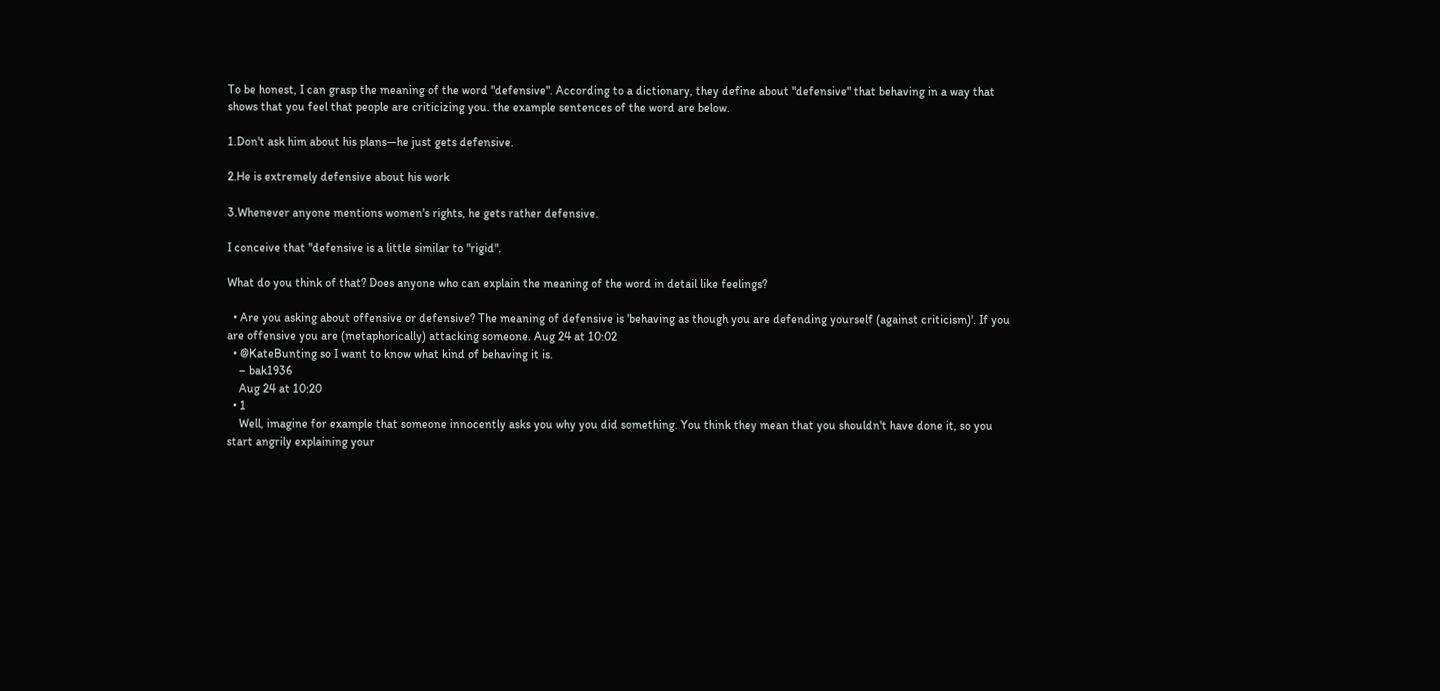To be honest, I can grasp the meaning of the word "defensive". According to a dictionary, they define about "defensive" that behaving in a way that shows that you feel that people are criticizing you. the example sentences of the word are below.

1.Don't ask him about his plans—he just gets defensive.

2.He is extremely defensive about his work

3.Whenever anyone mentions women's rights, he gets rather defensive.

I conceive that "defensive is a little similar to "rigid".

What do you think of that? Does anyone who can explain the meaning of the word in detail like feelings?

  • Are you asking about offensive or defensive? The meaning of defensive is 'behaving as though you are defending yourself (against criticism)'. If you are offensive you are (metaphorically) attacking someone. Aug 24 at 10:02
  • @KateBunting so I want to know what kind of behaving it is.
    – bak1936
    Aug 24 at 10:20
  • 1
    Well, imagine for example that someone innocently asks you why you did something. You think they mean that you shouldn't have done it, so you start angrily explaining your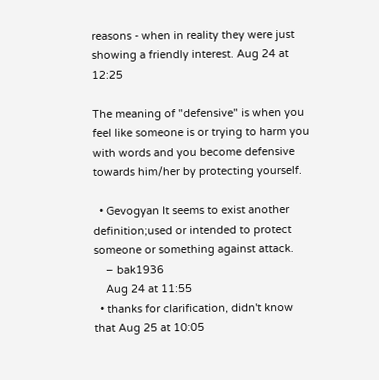reasons - when in reality they were just showing a friendly interest. Aug 24 at 12:25

The meaning of "defensive" is when you feel like someone is or trying to harm you with words and you become defensive towards him/her by protecting yourself.

  • Gevogyan It seems to exist another definition;used or intended to protect someone or something against attack.
    – bak1936
    Aug 24 at 11:55
  • thanks for clarification, didn't know that Aug 25 at 10:05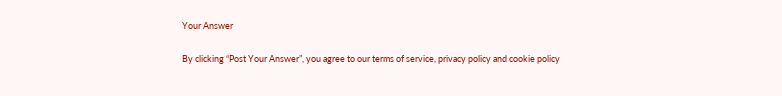Your Answer

By clicking “Post Your Answer”, you agree to our terms of service, privacy policy and cookie policy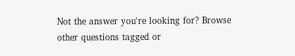Not the answer you're looking for? Browse other questions tagged or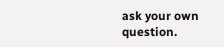ask your own question.